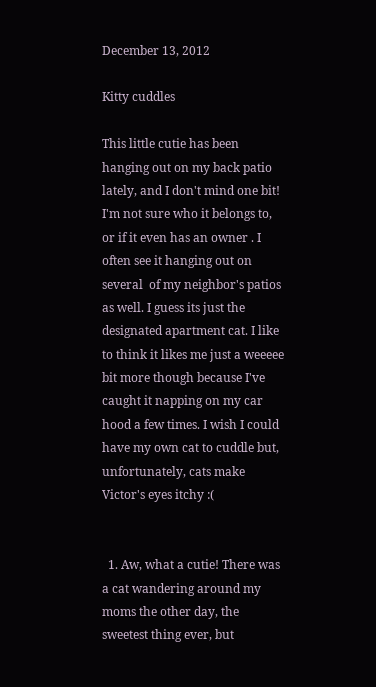December 13, 2012

Kitty cuddles

This little cutie has been hanging out on my back patio lately, and I don't mind one bit! I'm not sure who it belongs to, or if it even has an owner . I often see it hanging out on several  of my neighbor's patios as well. I guess its just the designated apartment cat. I like to think it likes me just a weeeee bit more though because I've caught it napping on my car hood a few times. I wish I could have my own cat to cuddle but, unfortunately, cats make Victor's eyes itchy :(


  1. Aw, what a cutie! There was a cat wandering around my moms the other day, the sweetest thing ever, but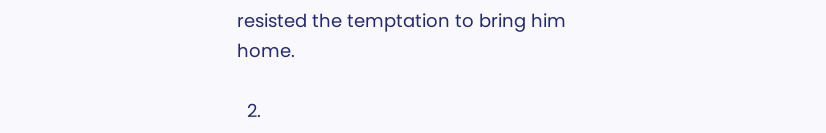resisted the temptation to bring him home.

  2.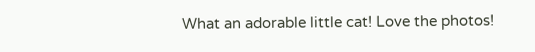What an adorable little cat! Love the photos!